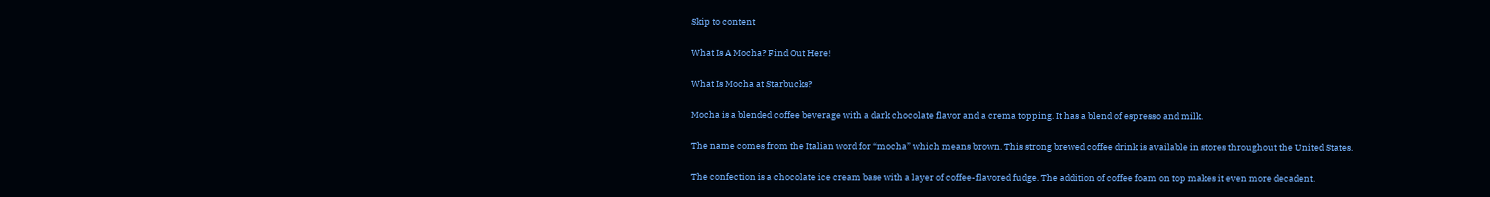Skip to content

What Is A Mocha? Find Out Here!

What Is Mocha at Starbucks?

Mocha is a blended coffee beverage with a dark chocolate flavor and a crema topping. It has a blend of espresso and milk.

The name comes from the Italian word for “mocha” which means brown. This strong brewed coffee drink is available in stores throughout the United States.

The confection is a chocolate ice cream base with a layer of coffee-flavored fudge. The addition of coffee foam on top makes it even more decadent.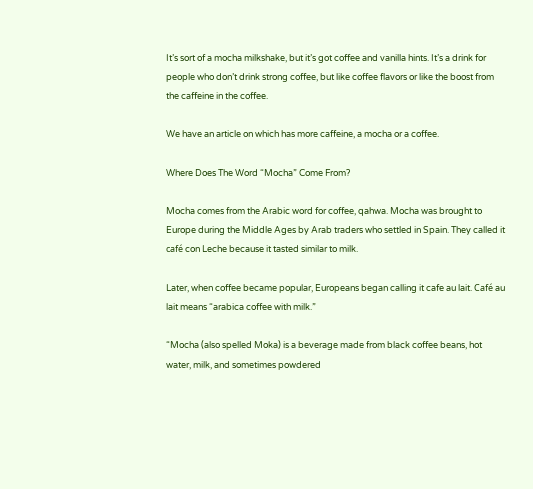It’s sort of a mocha milkshake, but it’s got coffee and vanilla hints. It’s a drink for people who don’t drink strong coffee, but like coffee flavors or like the boost from the caffeine in the coffee.

We have an article on which has more caffeine, a mocha or a coffee.

Where Does The Word “Mocha” Come From?

Mocha comes from the Arabic word for coffee, qahwa. Mocha was brought to Europe during the Middle Ages by Arab traders who settled in Spain. They called it café con Leche because it tasted similar to milk.

Later, when coffee became popular, Europeans began calling it cafe au lait. Café au lait means “arabica coffee with milk.”

“Mocha (also spelled Moka) is a beverage made from black coffee beans, hot water, milk, and sometimes powdered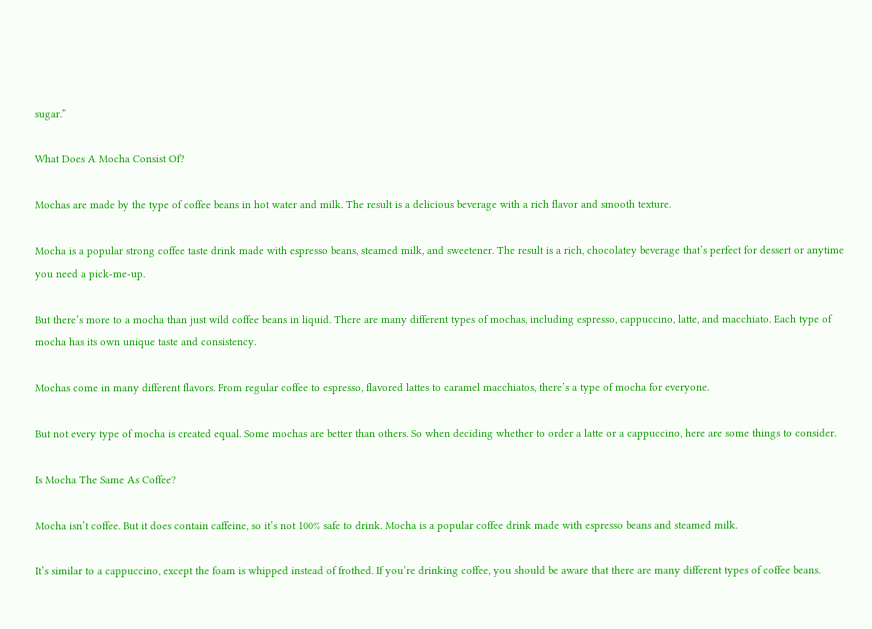sugar.”

What Does A Mocha Consist Of?

Mochas are made by the type of coffee beans in hot water and milk. The result is a delicious beverage with a rich flavor and smooth texture.

Mocha is a popular strong coffee taste drink made with espresso beans, steamed milk, and sweetener. The result is a rich, chocolatey beverage that’s perfect for dessert or anytime you need a pick-me-up.

But there’s more to a mocha than just wild coffee beans in liquid. There are many different types of mochas, including espresso, cappuccino, latte, and macchiato. Each type of mocha has its own unique taste and consistency.

Mochas come in many different flavors. From regular coffee to espresso, flavored lattes to caramel macchiatos, there’s a type of mocha for everyone.

But not every type of mocha is created equal. Some mochas are better than others. So when deciding whether to order a latte or a cappuccino, here are some things to consider.

Is Mocha The Same As Coffee?

Mocha isn’t coffee. But it does contain caffeine, so it’s not 100% safe to drink. Mocha is a popular coffee drink made with espresso beans and steamed milk.

It’s similar to a cappuccino, except the foam is whipped instead of frothed. If you’re drinking coffee, you should be aware that there are many different types of coffee beans.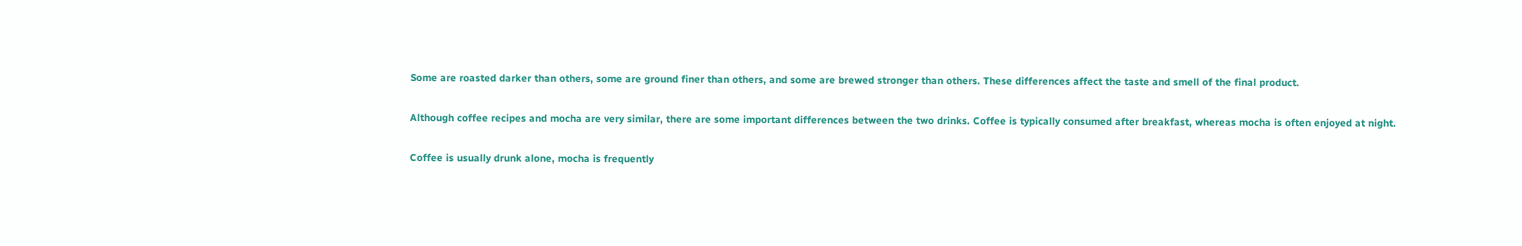Some are roasted darker than others, some are ground finer than others, and some are brewed stronger than others. These differences affect the taste and smell of the final product.

Although coffee recipes and mocha are very similar, there are some important differences between the two drinks. Coffee is typically consumed after breakfast, whereas mocha is often enjoyed at night.

Coffee is usually drunk alone, mocha is frequently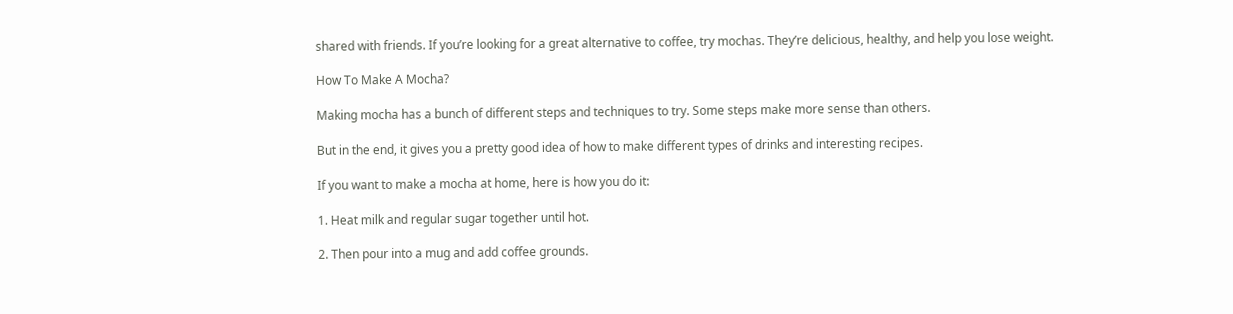shared with friends. If you’re looking for a great alternative to coffee, try mochas. They’re delicious, healthy, and help you lose weight.

How To Make A Mocha?

Making mocha has a bunch of different steps and techniques to try. Some steps make more sense than others.

But in the end, it gives you a pretty good idea of how to make different types of drinks and interesting recipes.

If you want to make a mocha at home, here is how you do it:

1. Heat milk and regular sugar together until hot.

2. Then pour into a mug and add coffee grounds.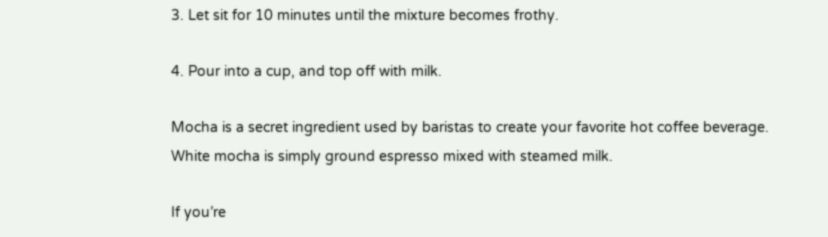3. Let sit for 10 minutes until the mixture becomes frothy.

4. Pour into a cup, and top off with milk.

Mocha is a secret ingredient used by baristas to create your favorite hot coffee beverage. White mocha is simply ground espresso mixed with steamed milk.

If you’re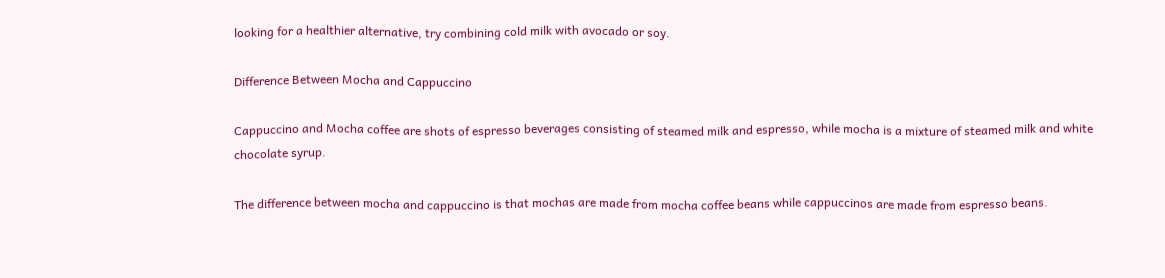looking for a healthier alternative, try combining cold milk with avocado or soy.

Difference Between Mocha and Cappuccino

Cappuccino and Mocha coffee are shots of espresso beverages consisting of steamed milk and espresso, while mocha is a mixture of steamed milk and white chocolate syrup.

The difference between mocha and cappuccino is that mochas are made from mocha coffee beans while cappuccinos are made from espresso beans.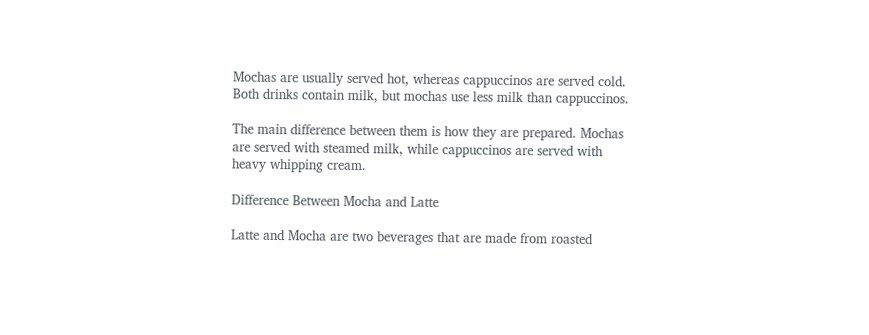Mochas are usually served hot, whereas cappuccinos are served cold. Both drinks contain milk, but mochas use less milk than cappuccinos.

The main difference between them is how they are prepared. Mochas are served with steamed milk, while cappuccinos are served with heavy whipping cream.

Difference Between Mocha and Latte

Latte and Mocha are two beverages that are made from roasted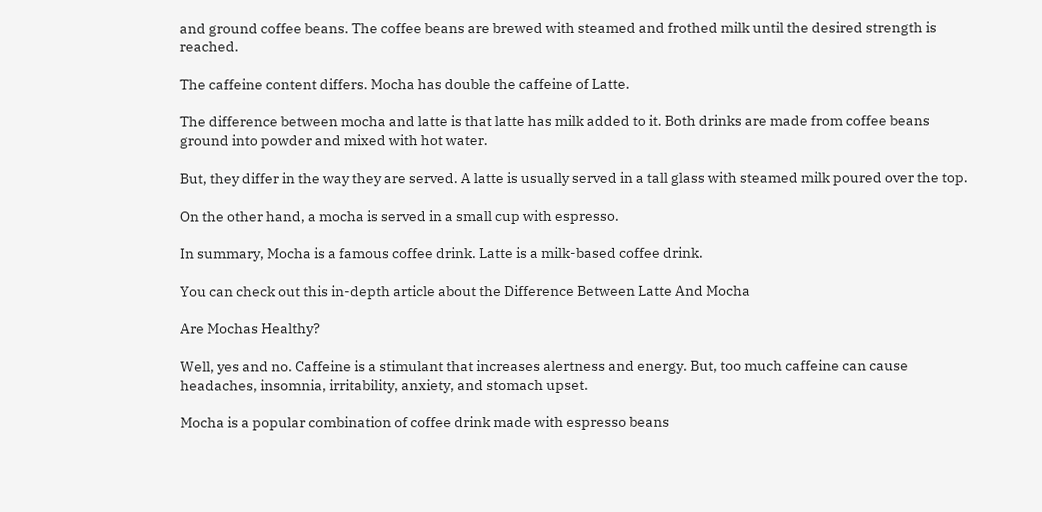and ground coffee beans. The coffee beans are brewed with steamed and frothed milk until the desired strength is reached.

The caffeine content differs. Mocha has double the caffeine of Latte.

The difference between mocha and latte is that latte has milk added to it. Both drinks are made from coffee beans ground into powder and mixed with hot water.

But, they differ in the way they are served. A latte is usually served in a tall glass with steamed milk poured over the top.

On the other hand, a mocha is served in a small cup with espresso.

In summary, Mocha is a famous coffee drink. Latte is a milk-based coffee drink.

You can check out this in-depth article about the Difference Between Latte And Mocha

Are Mochas Healthy?

Well, yes and no. Caffeine is a stimulant that increases alertness and energy. But, too much caffeine can cause headaches, insomnia, irritability, anxiety, and stomach upset.

Mocha is a popular combination of coffee drink made with espresso beans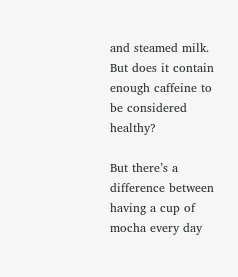and steamed milk. But does it contain enough caffeine to be considered healthy?

But there’s a difference between having a cup of mocha every day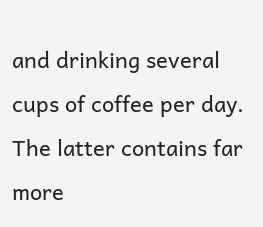and drinking several cups of coffee per day. The latter contains far more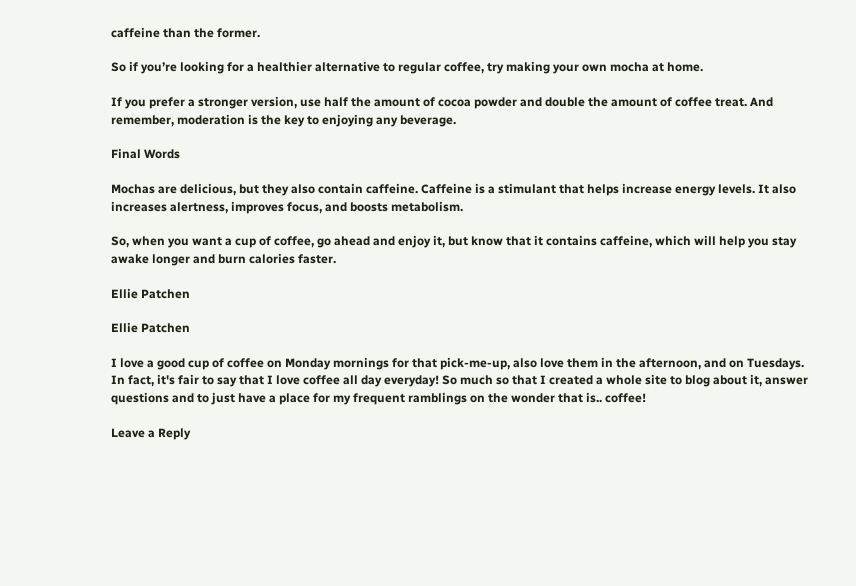caffeine than the former.

So if you’re looking for a healthier alternative to regular coffee, try making your own mocha at home.

If you prefer a stronger version, use half the amount of cocoa powder and double the amount of coffee treat. And remember, moderation is the key to enjoying any beverage.

Final Words

Mochas are delicious, but they also contain caffeine. Caffeine is a stimulant that helps increase energy levels. It also increases alertness, improves focus, and boosts metabolism.

So, when you want a cup of coffee, go ahead and enjoy it, but know that it contains caffeine, which will help you stay awake longer and burn calories faster.

Ellie Patchen

Ellie Patchen

I love a good cup of coffee on Monday mornings for that pick-me-up, also love them in the afternoon, and on Tuesdays. In fact, it's fair to say that I love coffee all day everyday! So much so that I created a whole site to blog about it, answer questions and to just have a place for my frequent ramblings on the wonder that is.. coffee!

Leave a Reply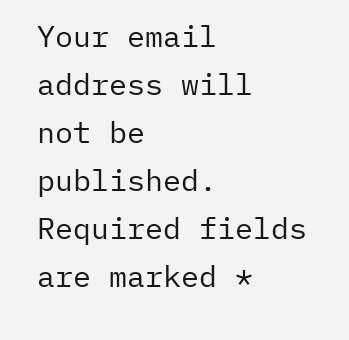Your email address will not be published. Required fields are marked *